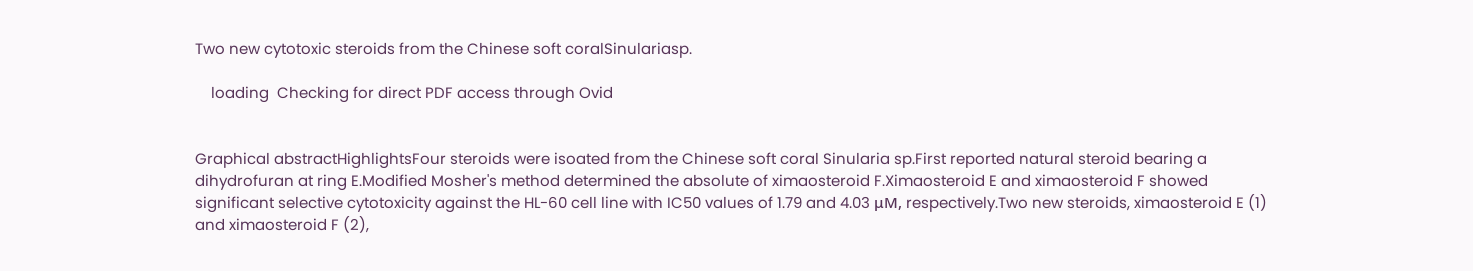Two new cytotoxic steroids from the Chinese soft coralSinulariasp.

    loading  Checking for direct PDF access through Ovid


Graphical abstractHighlightsFour steroids were isoated from the Chinese soft coral Sinularia sp.First reported natural steroid bearing a dihydrofuran at ring E.Modified Mosher's method determined the absolute of ximaosteroid F.Ximaosteroid E and ximaosteroid F showed significant selective cytotoxicity against the HL-60 cell line with IC50 values of 1.79 and 4.03 μM, respectively.Two new steroids, ximaosteroid E (1) and ximaosteroid F (2),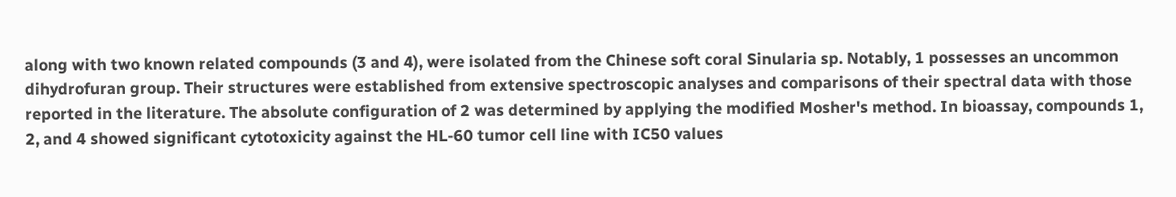along with two known related compounds (3 and 4), were isolated from the Chinese soft coral Sinularia sp. Notably, 1 possesses an uncommon dihydrofuran group. Their structures were established from extensive spectroscopic analyses and comparisons of their spectral data with those reported in the literature. The absolute configuration of 2 was determined by applying the modified Mosher's method. In bioassay, compounds 1, 2, and 4 showed significant cytotoxicity against the HL-60 tumor cell line with IC50 values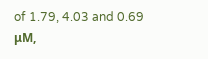of 1.79, 4.03 and 0.69 μM,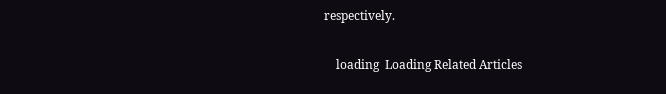respectively.

    loading  Loading Related Articles